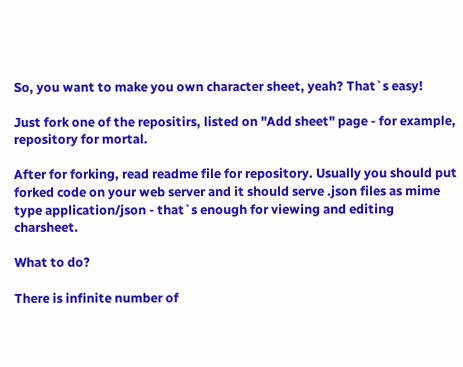So, you want to make you own character sheet, yeah? That`s easy!

Just fork one of the repositirs, listed on "Add sheet" page - for example, repository for mortal.

After for forking, read readme file for repository. Usually you should put forked code on your web server and it should serve .json files as mime type application/json - that`s enough for viewing and editing charsheet.

What to do?

There is infinite number of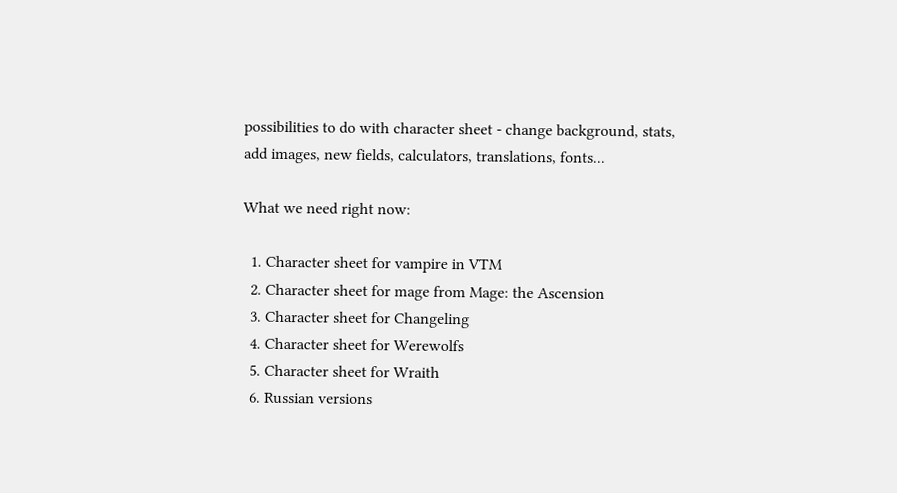possibilities to do with character sheet - change background, stats, add images, new fields, calculators, translations, fonts...

What we need right now:

  1. Character sheet for vampire in VTM
  2. Character sheet for mage from Mage: the Ascension
  3. Character sheet for Changeling
  4. Character sheet for Werewolfs
  5. Character sheet for Wraith
  6. Russian versions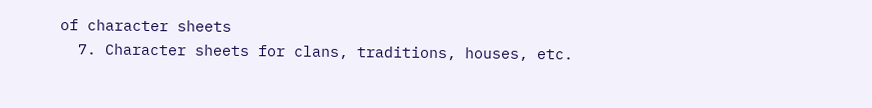of character sheets
  7. Character sheets for clans, traditions, houses, etc.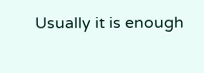Usually it is enough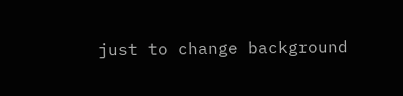just to change background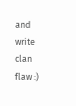and write clan flaw :)